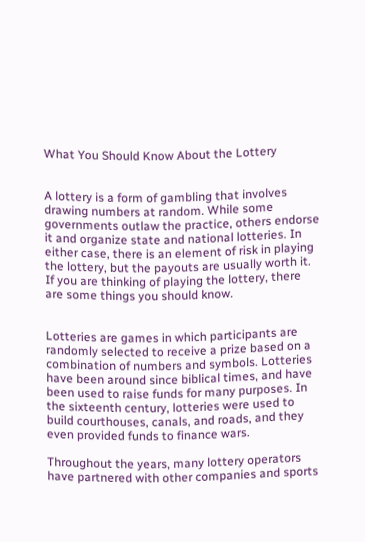What You Should Know About the Lottery


A lottery is a form of gambling that involves drawing numbers at random. While some governments outlaw the practice, others endorse it and organize state and national lotteries. In either case, there is an element of risk in playing the lottery, but the payouts are usually worth it. If you are thinking of playing the lottery, there are some things you should know.


Lotteries are games in which participants are randomly selected to receive a prize based on a combination of numbers and symbols. Lotteries have been around since biblical times, and have been used to raise funds for many purposes. In the sixteenth century, lotteries were used to build courthouses, canals, and roads, and they even provided funds to finance wars.

Throughout the years, many lottery operators have partnered with other companies and sports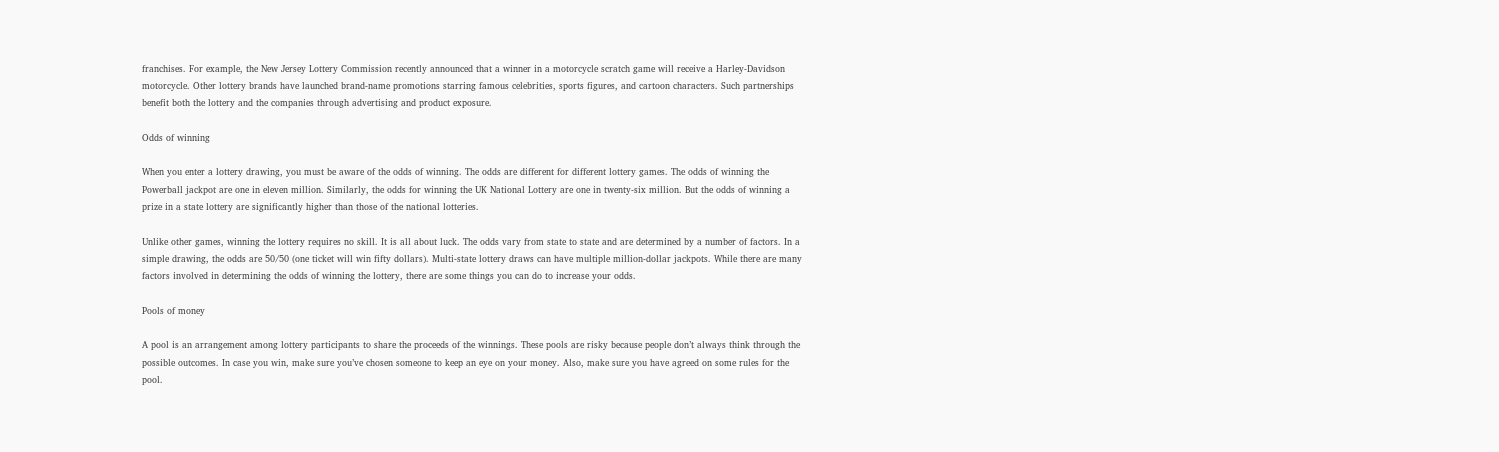franchises. For example, the New Jersey Lottery Commission recently announced that a winner in a motorcycle scratch game will receive a Harley-Davidson motorcycle. Other lottery brands have launched brand-name promotions starring famous celebrities, sports figures, and cartoon characters. Such partnerships benefit both the lottery and the companies through advertising and product exposure.

Odds of winning

When you enter a lottery drawing, you must be aware of the odds of winning. The odds are different for different lottery games. The odds of winning the Powerball jackpot are one in eleven million. Similarly, the odds for winning the UK National Lottery are one in twenty-six million. But the odds of winning a prize in a state lottery are significantly higher than those of the national lotteries.

Unlike other games, winning the lottery requires no skill. It is all about luck. The odds vary from state to state and are determined by a number of factors. In a simple drawing, the odds are 50/50 (one ticket will win fifty dollars). Multi-state lottery draws can have multiple million-dollar jackpots. While there are many factors involved in determining the odds of winning the lottery, there are some things you can do to increase your odds.

Pools of money

A pool is an arrangement among lottery participants to share the proceeds of the winnings. These pools are risky because people don’t always think through the possible outcomes. In case you win, make sure you’ve chosen someone to keep an eye on your money. Also, make sure you have agreed on some rules for the pool.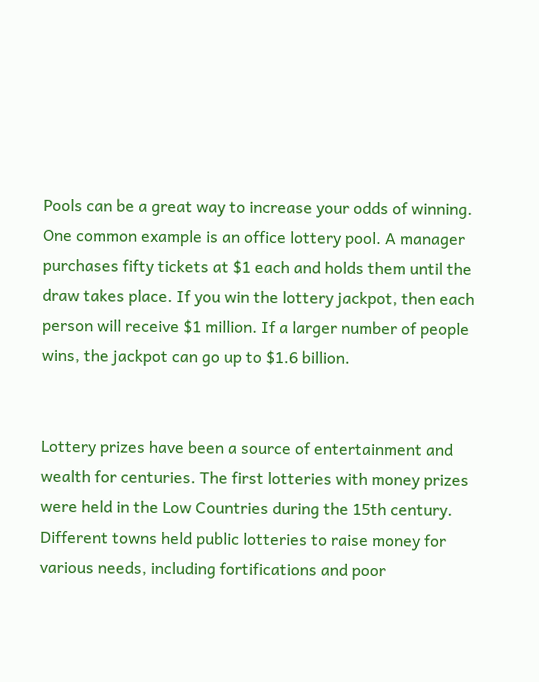Pools can be a great way to increase your odds of winning. One common example is an office lottery pool. A manager purchases fifty tickets at $1 each and holds them until the draw takes place. If you win the lottery jackpot, then each person will receive $1 million. If a larger number of people wins, the jackpot can go up to $1.6 billion.


Lottery prizes have been a source of entertainment and wealth for centuries. The first lotteries with money prizes were held in the Low Countries during the 15th century. Different towns held public lotteries to raise money for various needs, including fortifications and poor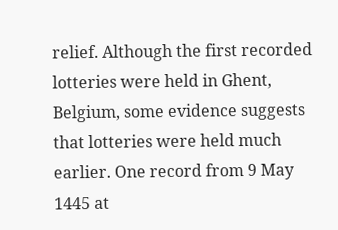relief. Although the first recorded lotteries were held in Ghent, Belgium, some evidence suggests that lotteries were held much earlier. One record from 9 May 1445 at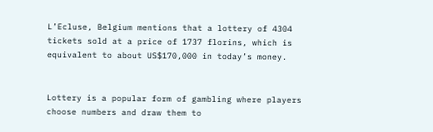L’Ecluse, Belgium mentions that a lottery of 4304 tickets sold at a price of 1737 florins, which is equivalent to about US$170,000 in today’s money.


Lottery is a popular form of gambling where players choose numbers and draw them to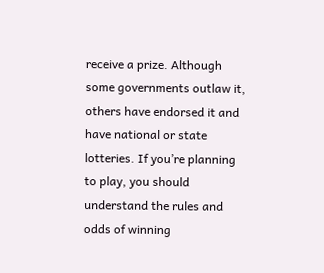receive a prize. Although some governments outlaw it, others have endorsed it and have national or state lotteries. If you’re planning to play, you should understand the rules and odds of winning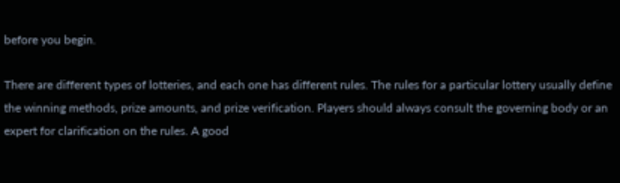before you begin.

There are different types of lotteries, and each one has different rules. The rules for a particular lottery usually define the winning methods, prize amounts, and prize verification. Players should always consult the governing body or an expert for clarification on the rules. A good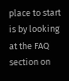place to start is by looking at the FAQ section on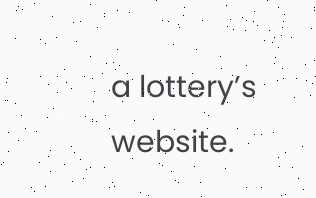a lottery’s website.